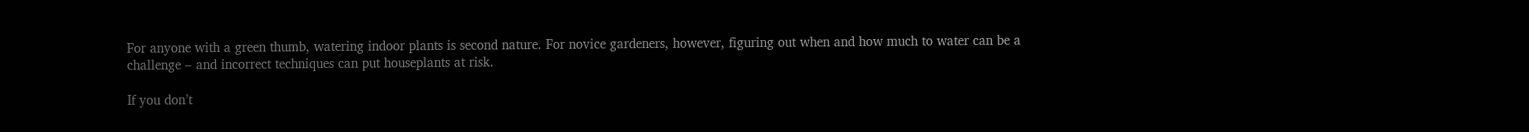For anyone with a green thumb, watering indoor plants is second nature. For novice gardeners, however, figuring out when and how much to water can be a challenge – and incorrect techniques can put houseplants at risk.

If you don’t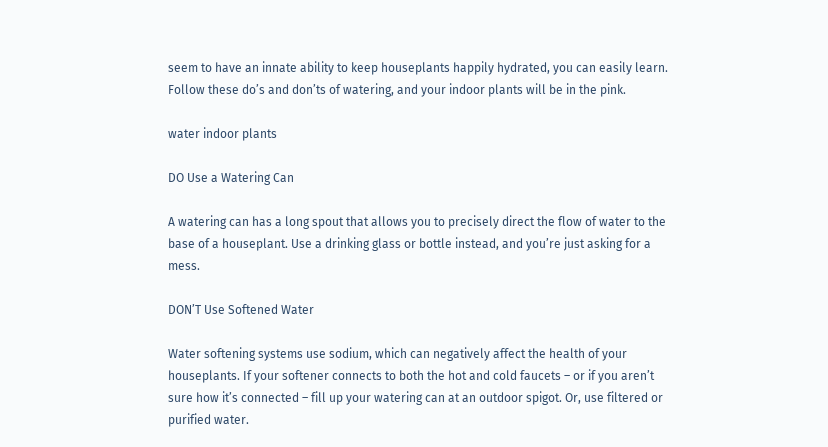seem to have an innate ability to keep houseplants happily hydrated, you can easily learn. Follow these do’s and don’ts of watering, and your indoor plants will be in the pink.

water indoor plants

DO Use a Watering Can

A watering can has a long spout that allows you to precisely direct the flow of water to the base of a houseplant. Use a drinking glass or bottle instead, and you’re just asking for a mess.

DON’T Use Softened Water

Water softening systems use sodium, which can negatively affect the health of your houseplants. If your softener connects to both the hot and cold faucets – or if you aren’t sure how it’s connected – fill up your watering can at an outdoor spigot. Or, use filtered or purified water.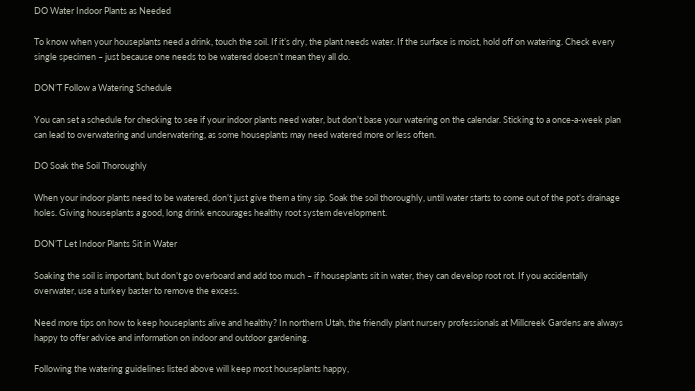DO Water Indoor Plants as Needed

To know when your houseplants need a drink, touch the soil. If it’s dry, the plant needs water. If the surface is moist, hold off on watering. Check every single specimen – just because one needs to be watered doesn’t mean they all do.

DON’T Follow a Watering Schedule

You can set a schedule for checking to see if your indoor plants need water, but don’t base your watering on the calendar. Sticking to a once-a-week plan can lead to overwatering and underwatering, as some houseplants may need watered more or less often.

DO Soak the Soil Thoroughly

When your indoor plants need to be watered, don’t just give them a tiny sip. Soak the soil thoroughly, until water starts to come out of the pot’s drainage holes. Giving houseplants a good, long drink encourages healthy root system development.

DON’T Let Indoor Plants Sit in Water

Soaking the soil is important, but don’t go overboard and add too much – if houseplants sit in water, they can develop root rot. If you accidentally overwater, use a turkey baster to remove the excess.

Need more tips on how to keep houseplants alive and healthy? In northern Utah, the friendly plant nursery professionals at Millcreek Gardens are always happy to offer advice and information on indoor and outdoor gardening.

Following the watering guidelines listed above will keep most houseplants happy,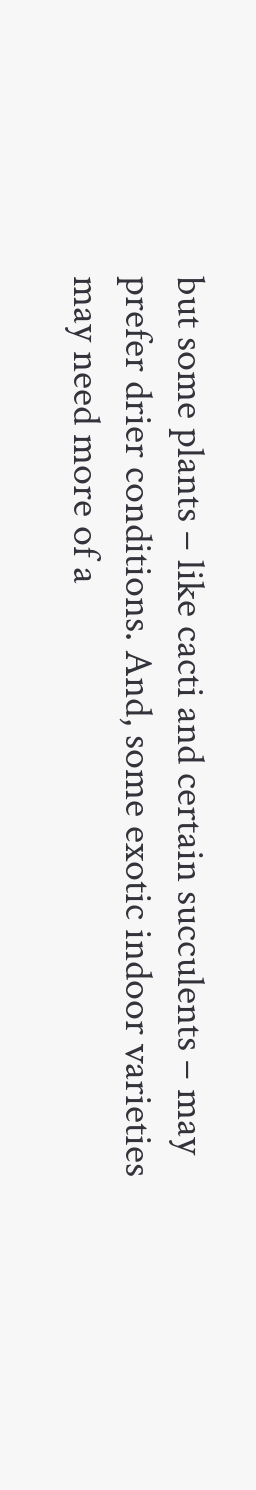but some plants – like cacti and certain succulents – may prefer drier conditions. And, some exotic indoor varieties may need more of a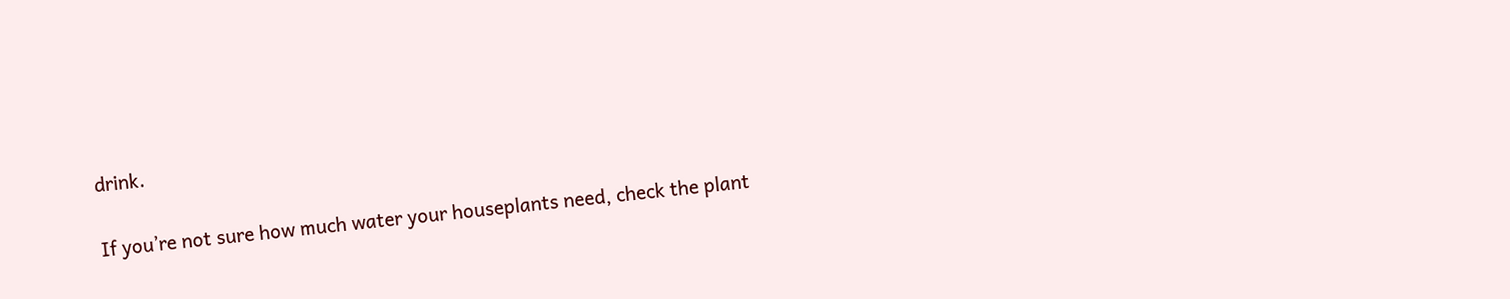drink.

If you’re not sure how much water your houseplants need, check the plant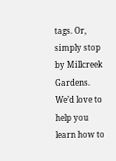tags. Or, simply stop by Millcreek Gardens. We’d love to help you learn how to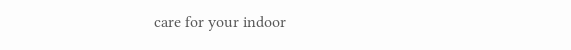care for your indoor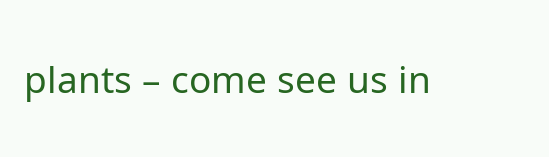plants – come see us in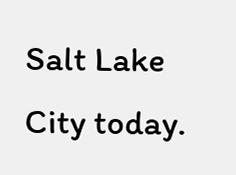Salt Lake City today.